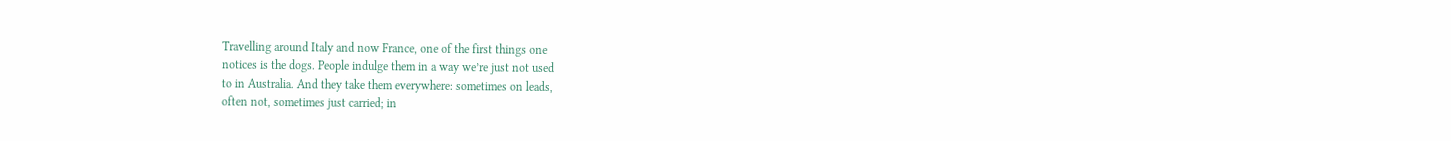Travelling around Italy and now France, one of the first things one
notices is the dogs. People indulge them in a way we’re just not used
to in Australia. And they take them everywhere: sometimes on leads,
often not, sometimes just carried; in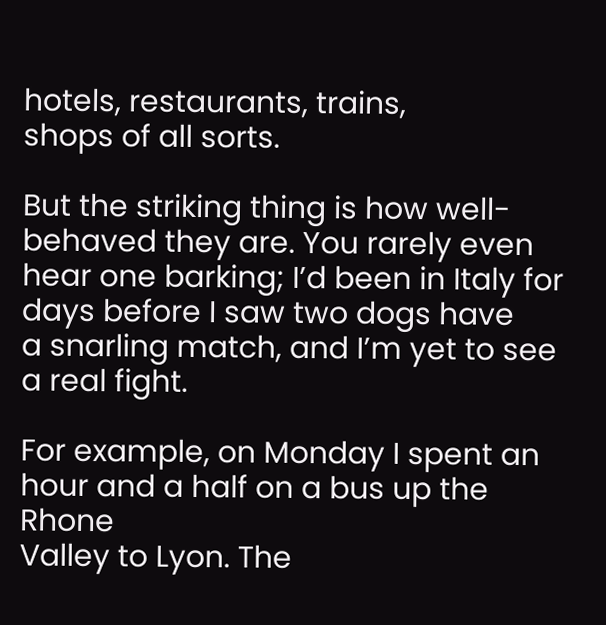hotels, restaurants, trains,
shops of all sorts.

But the striking thing is how well-behaved they are. You rarely even
hear one barking; I’d been in Italy for days before I saw two dogs have
a snarling match, and I’m yet to see a real fight.

For example, on Monday I spent an hour and a half on a bus up the Rhone
Valley to Lyon. The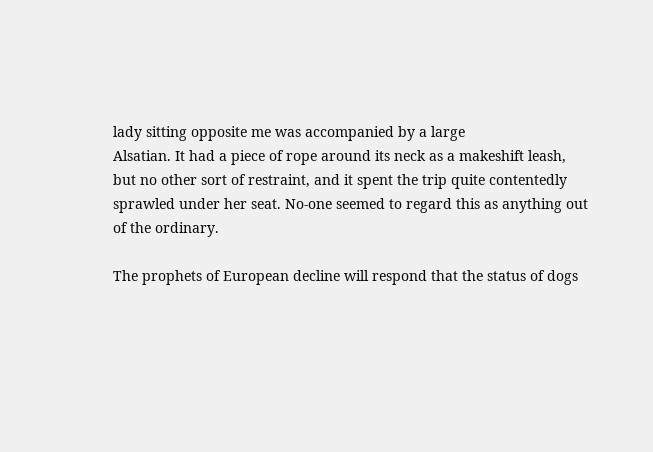lady sitting opposite me was accompanied by a large
Alsatian. It had a piece of rope around its neck as a makeshift leash,
but no other sort of restraint, and it spent the trip quite contentedly
sprawled under her seat. No-one seemed to regard this as anything out
of the ordinary.

The prophets of European decline will respond that the status of dogs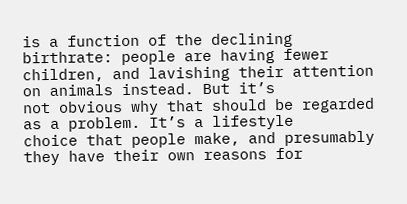is a function of the declining birthrate: people are having fewer
children, and lavishing their attention on animals instead. But it’s
not obvious why that should be regarded as a problem. It’s a lifestyle
choice that people make, and presumably they have their own reasons for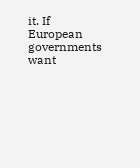it. If European governments want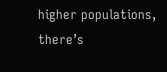higher populations, there’s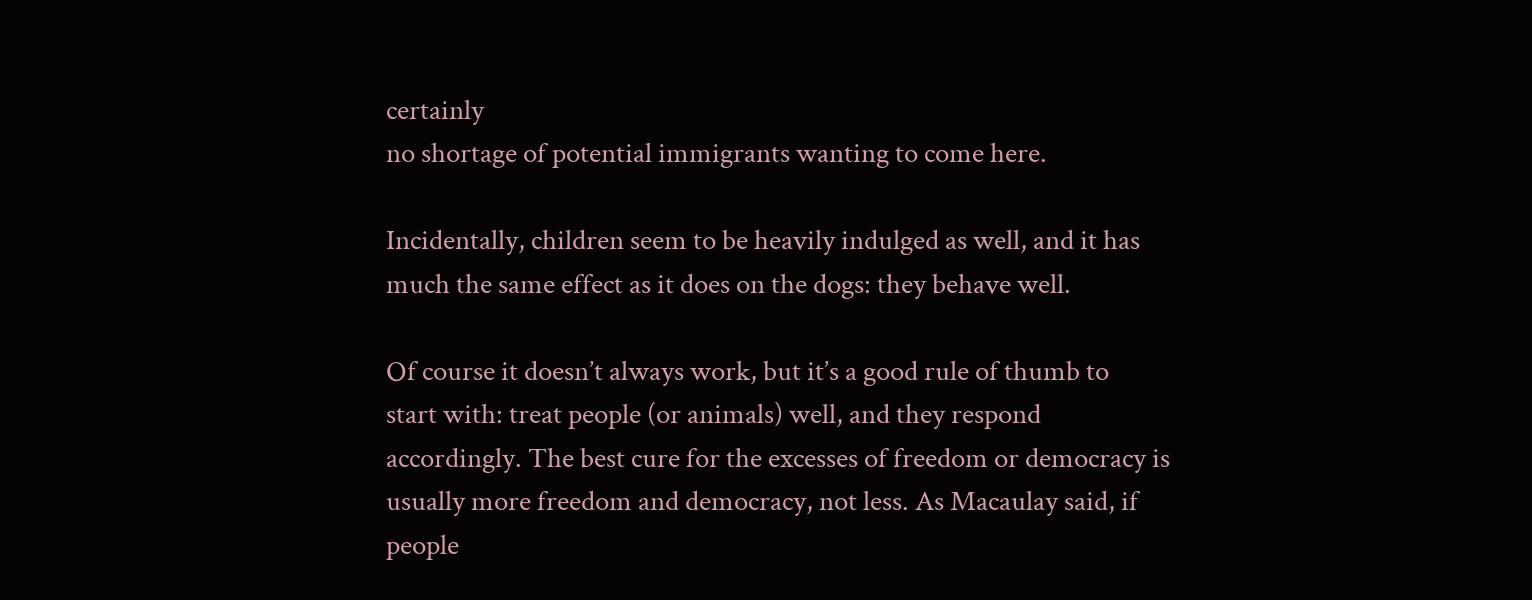certainly
no shortage of potential immigrants wanting to come here.

Incidentally, children seem to be heavily indulged as well, and it has
much the same effect as it does on the dogs: they behave well.

Of course it doesn’t always work, but it’s a good rule of thumb to
start with: treat people (or animals) well, and they respond
accordingly. The best cure for the excesses of freedom or democracy is
usually more freedom and democracy, not less. As Macaulay said, if
people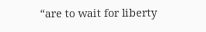“are to wait for liberty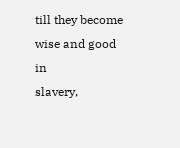till they become wise and good in
slavery,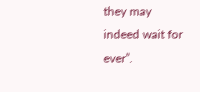they may indeed wait for ever”.